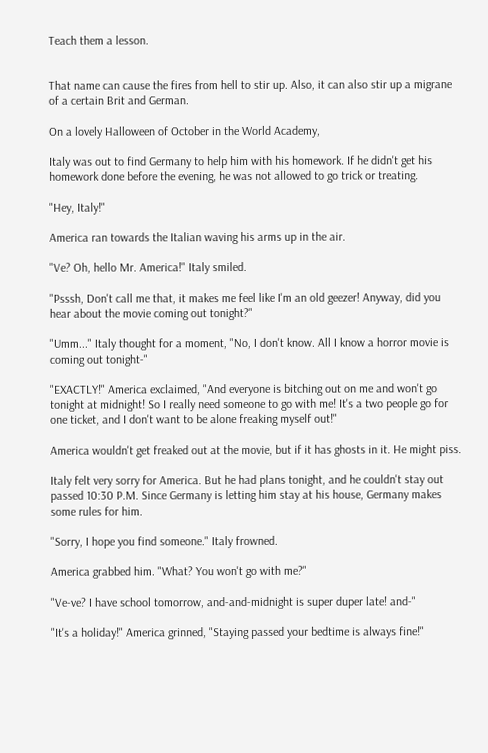Teach them a lesson.


That name can cause the fires from hell to stir up. Also, it can also stir up a migrane of a certain Brit and German.

On a lovely Halloween of October in the World Academy,

Italy was out to find Germany to help him with his homework. If he didn't get his homework done before the evening, he was not allowed to go trick or treating.

"Hey, Italy!"

America ran towards the Italian waving his arms up in the air.

"Ve? Oh, hello Mr. America!" Italy smiled.

"Psssh, Don't call me that, it makes me feel like I'm an old geezer! Anyway, did you hear about the movie coming out tonight?"

"Umm..." Italy thought for a moment, "No, I don't know. All I know a horror movie is coming out tonight-"

"EXACTLY!" America exclaimed, "And everyone is bitching out on me and won't go tonight at midnight! So I really need someone to go with me! It's a two people go for one ticket, and I don't want to be alone freaking myself out!"

America wouldn't get freaked out at the movie, but if it has ghosts in it. He might piss.

Italy felt very sorry for America. But he had plans tonight, and he couldn't stay out passed 10:30 P.M. Since Germany is letting him stay at his house, Germany makes some rules for him.

"Sorry, I hope you find someone." Italy frowned.

America grabbed him. "What? You won't go with me?"

"Ve-ve? I have school tomorrow, and-and-midnight is super duper late! and-"

"It's a holiday!" America grinned, "Staying passed your bedtime is always fine!"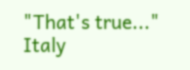"That's true..." Italy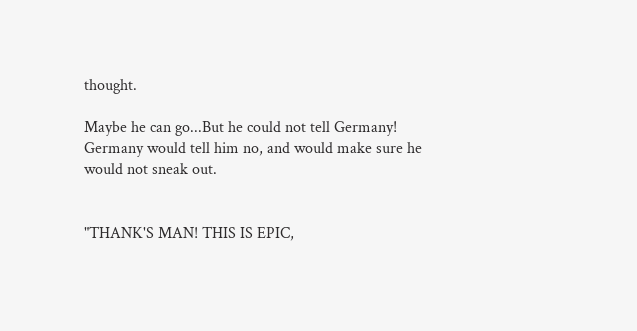thought.

Maybe he can go...But he could not tell Germany! Germany would tell him no, and would make sure he would not sneak out.


"THANK'S MAN! THIS IS EPIC,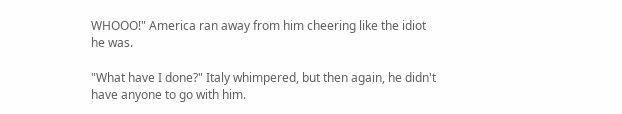WHOOO!" America ran away from him cheering like the idiot he was.

"What have I done?" Italy whimpered, but then again, he didn't have anyone to go with him.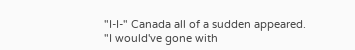"I-I-" Canada all of a sudden appeared. "I would've gone with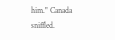him." Canada sniffled.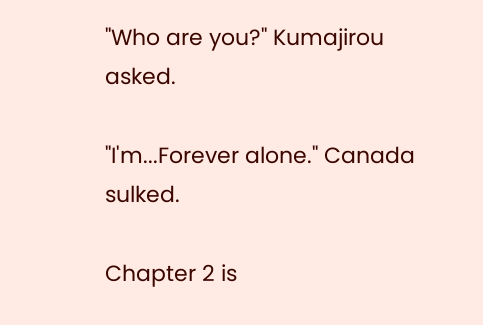"Who are you?" Kumajirou asked.

"I'm...Forever alone." Canada sulked.

Chapter 2 is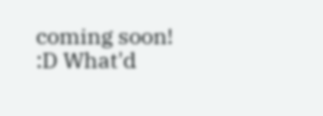coming soon! :D What'd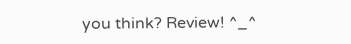you think? Review! ^_^